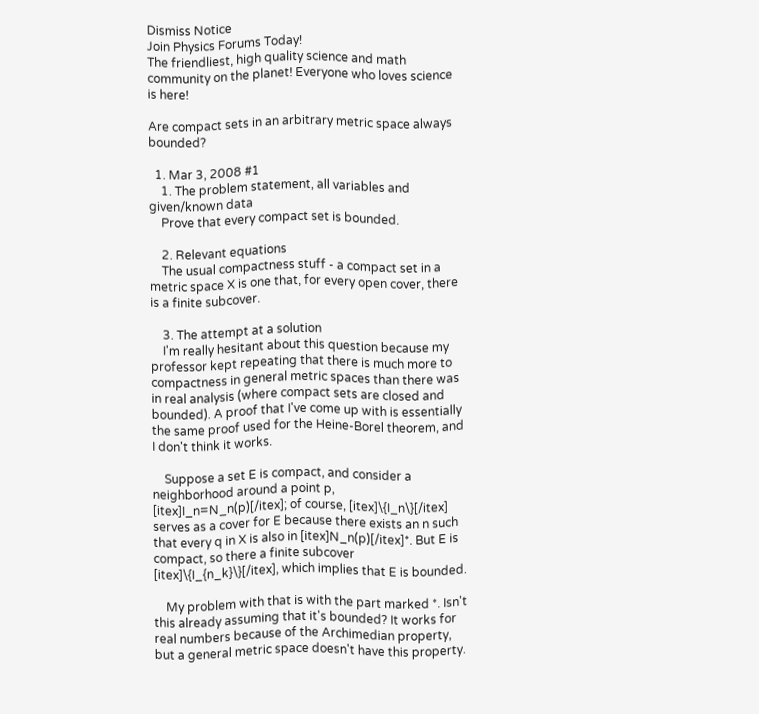Dismiss Notice
Join Physics Forums Today!
The friendliest, high quality science and math community on the planet! Everyone who loves science is here!

Are compact sets in an arbitrary metric space always bounded?

  1. Mar 3, 2008 #1
    1. The problem statement, all variables and given/known data
    Prove that every compact set is bounded.

    2. Relevant equations
    The usual compactness stuff - a compact set in a metric space X is one that, for every open cover, there is a finite subcover.

    3. The attempt at a solution
    I'm really hesitant about this question because my professor kept repeating that there is much more to compactness in general metric spaces than there was in real analysis (where compact sets are closed and bounded). A proof that I've come up with is essentially the same proof used for the Heine-Borel theorem, and I don't think it works.

    Suppose a set E is compact, and consider a neighborhood around a point p, [itex]I_n=N_n(p)[/itex]; of course, [itex]\{I_n\}[/itex] serves as a cover for E because there exists an n such that every q in X is also in [itex]N_n(p)[/itex]*. But E is compact, so there a finite subcover [itex]\{I_{n_k}\}[/itex], which implies that E is bounded.

    My problem with that is with the part marked *. Isn't this already assuming that it's bounded? It works for real numbers because of the Archimedian property, but a general metric space doesn't have this property.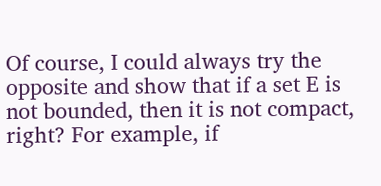Of course, I could always try the opposite and show that if a set E is not bounded, then it is not compact, right? For example, if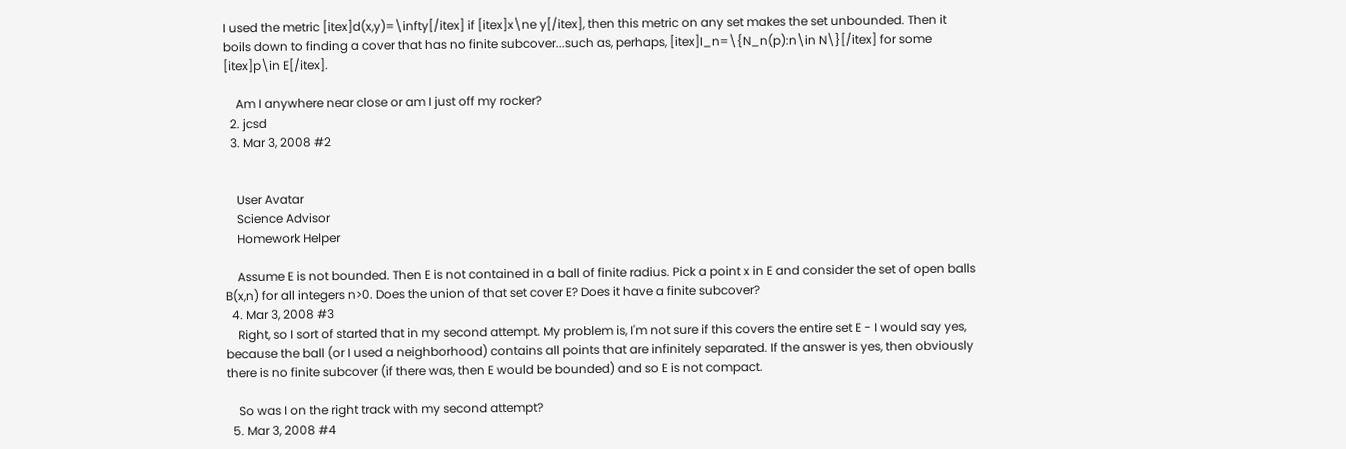I used the metric [itex]d(x,y)=\infty[/itex] if [itex]x\ne y[/itex], then this metric on any set makes the set unbounded. Then it boils down to finding a cover that has no finite subcover...such as, perhaps, [itex]I_n=\{N_n(p):n\in N\}[/itex] for some [itex]p\in E[/itex].

    Am I anywhere near close or am I just off my rocker?
  2. jcsd
  3. Mar 3, 2008 #2


    User Avatar
    Science Advisor
    Homework Helper

    Assume E is not bounded. Then E is not contained in a ball of finite radius. Pick a point x in E and consider the set of open balls B(x,n) for all integers n>0. Does the union of that set cover E? Does it have a finite subcover?
  4. Mar 3, 2008 #3
    Right, so I sort of started that in my second attempt. My problem is, I'm not sure if this covers the entire set E - I would say yes, because the ball (or I used a neighborhood) contains all points that are infinitely separated. If the answer is yes, then obviously there is no finite subcover (if there was, then E would be bounded) and so E is not compact.

    So was I on the right track with my second attempt?
  5. Mar 3, 2008 #4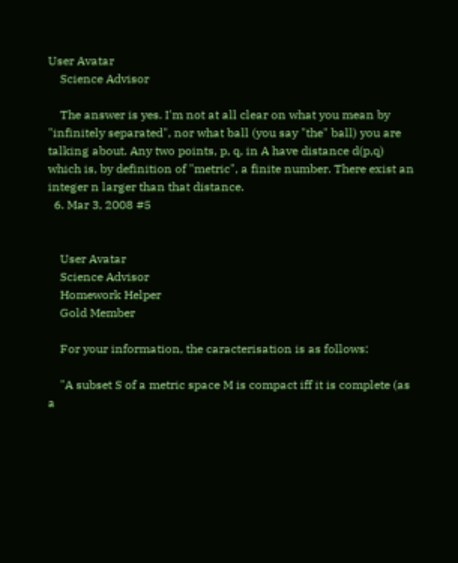User Avatar
    Science Advisor

    The answer is yes. I'm not at all clear on what you mean by "infinitely separated", nor what ball (you say "the" ball) you are talking about. Any two points, p, q, in A have distance d(p,q) which is, by definition of "metric", a finite number. There exist an integer n larger than that distance.
  6. Mar 3, 2008 #5


    User Avatar
    Science Advisor
    Homework Helper
    Gold Member

    For your information, the caracterisation is as follows:

    "A subset S of a metric space M is compact iff it is complete (as a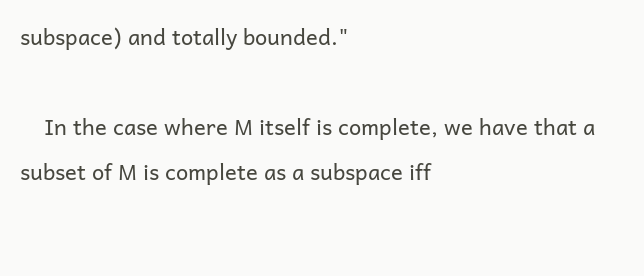subspace) and totally bounded."

    In the case where M itself is complete, we have that a subset of M is complete as a subspace iff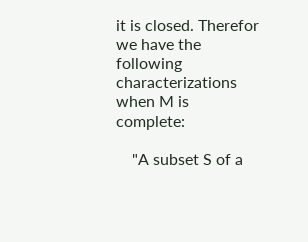it is closed. Therefor we have the following characterizations when M is complete:

    "A subset S of a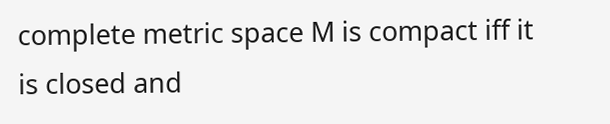complete metric space M is compact iff it is closed and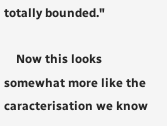totally bounded."

    Now this looks somewhat more like the caracterisation we know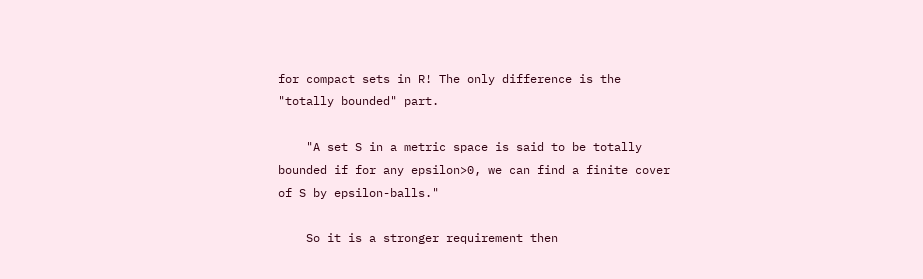for compact sets in R! The only difference is the "totally bounded" part.

    "A set S in a metric space is said to be totally bounded if for any epsilon>0, we can find a finite cover of S by epsilon-balls."

    So it is a stronger requirement then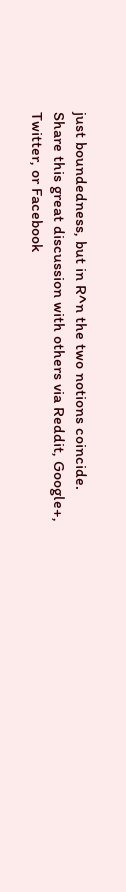just boundedness, but in R^n the two notions coincide.
Share this great discussion with others via Reddit, Google+, Twitter, or Facebook